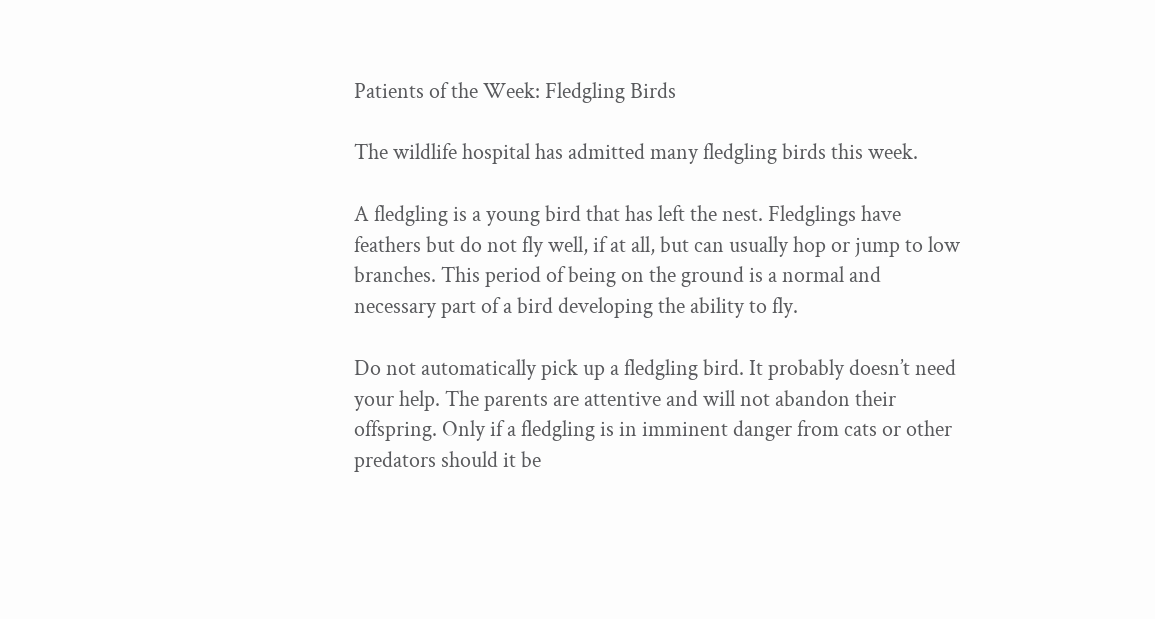Patients of the Week: Fledgling Birds

The wildlife hospital has admitted many fledgling birds this week.

A fledgling is a young bird that has left the nest. Fledglings have feathers but do not fly well, if at all, but can usually hop or jump to low branches. This period of being on the ground is a normal and necessary part of a bird developing the ability to fly.

Do not automatically pick up a fledgling bird. It probably doesn’t need your help. The parents are attentive and will not abandon their offspring. Only if a fledgling is in imminent danger from cats or other predators should it be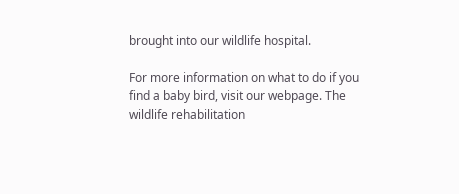brought into our wildlife hospital.

For more information on what to do if you find a baby bird, visit our webpage. The wildlife rehabilitation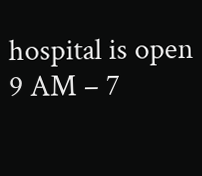hospital is open 9 AM – 7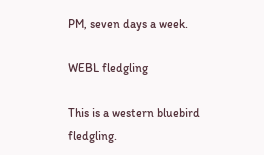PM, seven days a week.

WEBL fledgling

This is a western bluebird fledgling.